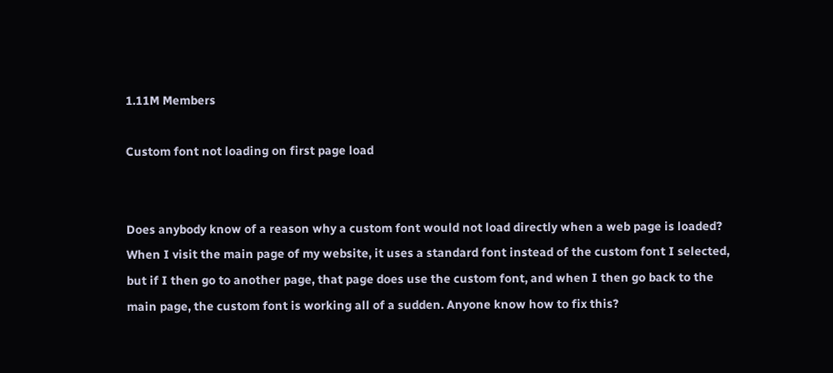1.11M Members

Custom font not loading on first page load


Does anybody know of a reason why a custom font would not load directly when a web page is loaded? When I visit the main page of my website, it uses a standard font instead of the custom font I selected, but if I then go to another page, that page does use the custom font, and when I then go back to the main page, the custom font is working all of a sudden. Anyone know how to fix this?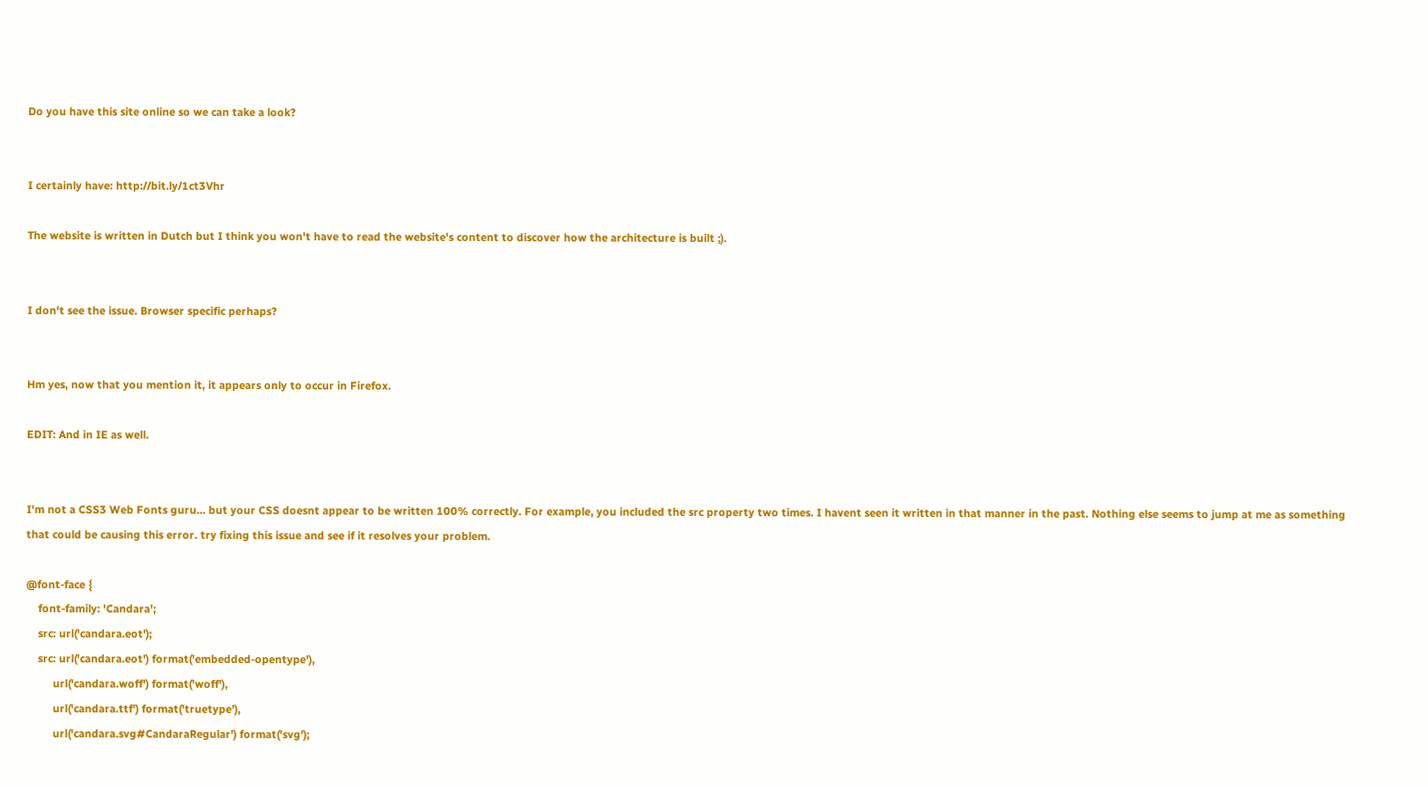Do you have this site online so we can take a look?


I certainly have: http://bit.ly/1ct3Vhr

The website is written in Dutch but I think you won't have to read the website's content to discover how the architecture is built ;).


I don't see the issue. Browser specific perhaps?


Hm yes, now that you mention it, it appears only to occur in Firefox.

EDIT: And in IE as well.


I'm not a CSS3 Web Fonts guru... but your CSS doesnt appear to be written 100% correctly. For example, you included the src property two times. I havent seen it written in that manner in the past. Nothing else seems to jump at me as something that could be causing this error. try fixing this issue and see if it resolves your problem.

@font-face {
    font-family: 'Candara';
    src: url('candara.eot');
    src: url('candara.eot') format('embedded-opentype'),
         url('candara.woff') format('woff'),
         url('candara.ttf') format('truetype'),
         url('candara.svg#CandaraRegular') format('svg');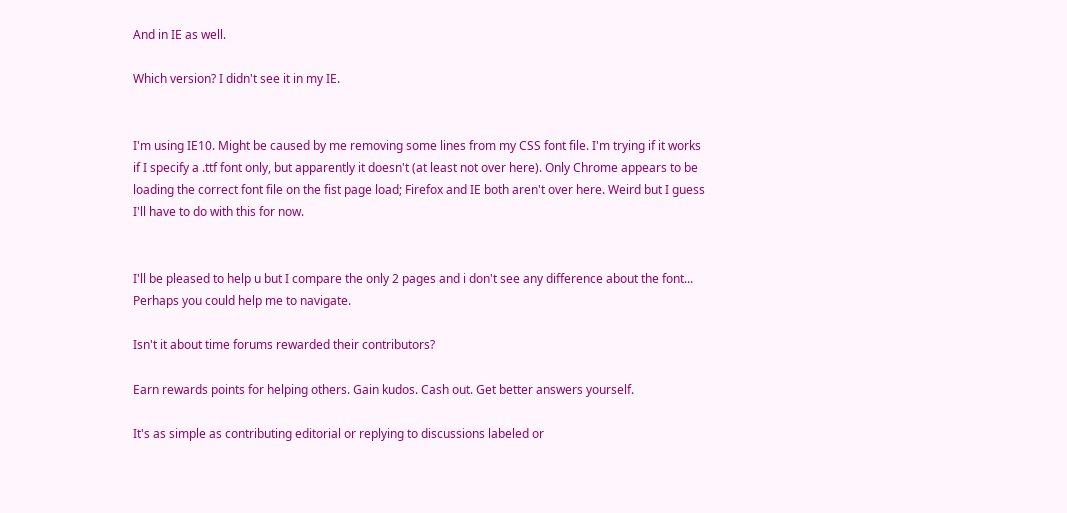And in IE as well.

Which version? I didn't see it in my IE.


I'm using IE10. Might be caused by me removing some lines from my CSS font file. I'm trying if it works if I specify a .ttf font only, but apparently it doesn't (at least not over here). Only Chrome appears to be loading the correct font file on the fist page load; Firefox and IE both aren't over here. Weird but I guess I'll have to do with this for now.


I'll be pleased to help u but I compare the only 2 pages and i don't see any difference about the font...
Perhaps you could help me to navigate.

Isn't it about time forums rewarded their contributors?

Earn rewards points for helping others. Gain kudos. Cash out. Get better answers yourself.

It's as simple as contributing editorial or replying to discussions labeled or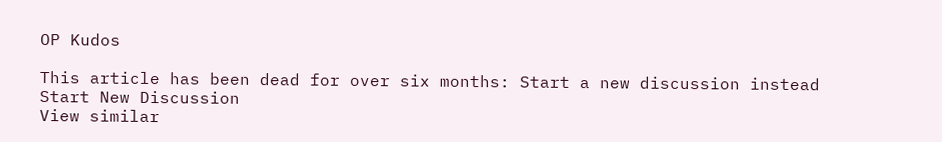OP Kudos

This article has been dead for over six months: Start a new discussion instead
Start New Discussion
View similar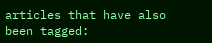articles that have also been tagged: